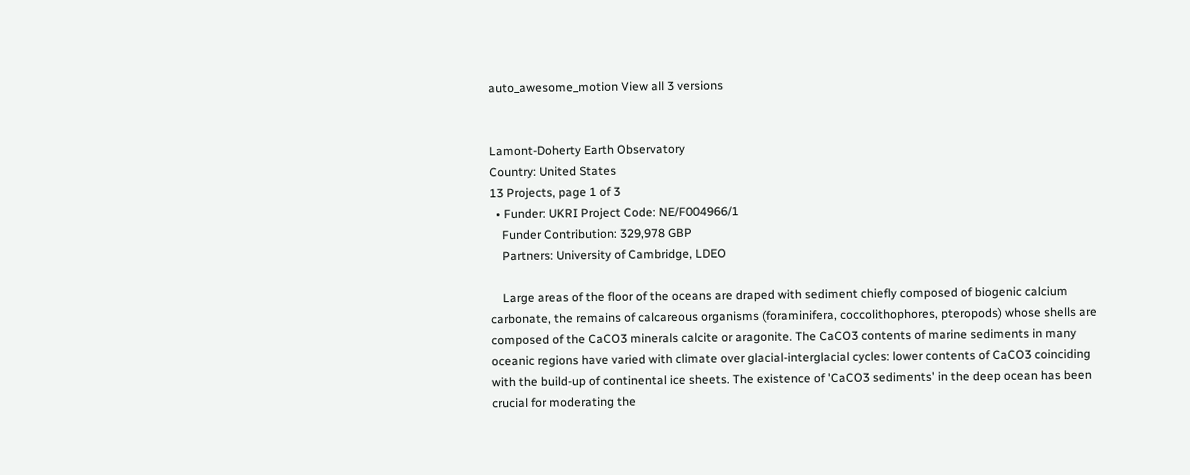auto_awesome_motion View all 3 versions


Lamont-Doherty Earth Observatory
Country: United States
13 Projects, page 1 of 3
  • Funder: UKRI Project Code: NE/F004966/1
    Funder Contribution: 329,978 GBP
    Partners: University of Cambridge, LDEO

    Large areas of the floor of the oceans are draped with sediment chiefly composed of biogenic calcium carbonate, the remains of calcareous organisms (foraminifera, coccolithophores, pteropods) whose shells are composed of the CaCO3 minerals calcite or aragonite. The CaCO3 contents of marine sediments in many oceanic regions have varied with climate over glacial-interglacial cycles: lower contents of CaCO3 coinciding with the build-up of continental ice sheets. The existence of 'CaCO3 sediments' in the deep ocean has been crucial for moderating the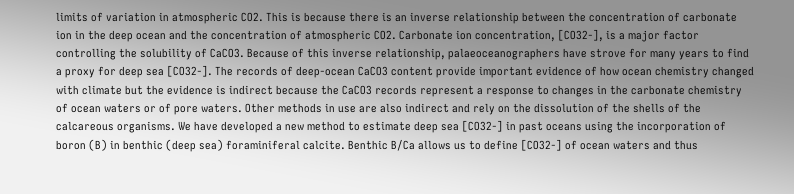limits of variation in atmospheric CO2. This is because there is an inverse relationship between the concentration of carbonate ion in the deep ocean and the concentration of atmospheric CO2. Carbonate ion concentration, [CO32-], is a major factor controlling the solubility of CaCO3. Because of this inverse relationship, palaeoceanographers have strove for many years to find a proxy for deep sea [CO32-]. The records of deep-ocean CaCO3 content provide important evidence of how ocean chemistry changed with climate but the evidence is indirect because the CaCO3 records represent a response to changes in the carbonate chemistry of ocean waters or of pore waters. Other methods in use are also indirect and rely on the dissolution of the shells of the calcareous organisms. We have developed a new method to estimate deep sea [CO32-] in past oceans using the incorporation of boron (B) in benthic (deep sea) foraminiferal calcite. Benthic B/Ca allows us to define [CO32-] of ocean waters and thus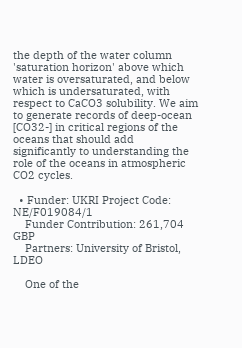the depth of the water column 'saturation horizon' above which water is oversaturated, and below which is undersaturated, with respect to CaCO3 solubility. We aim to generate records of deep-ocean [CO32-] in critical regions of the oceans that should add significantly to understanding the role of the oceans in atmospheric CO2 cycles.

  • Funder: UKRI Project Code: NE/F019084/1
    Funder Contribution: 261,704 GBP
    Partners: University of Bristol, LDEO

    One of the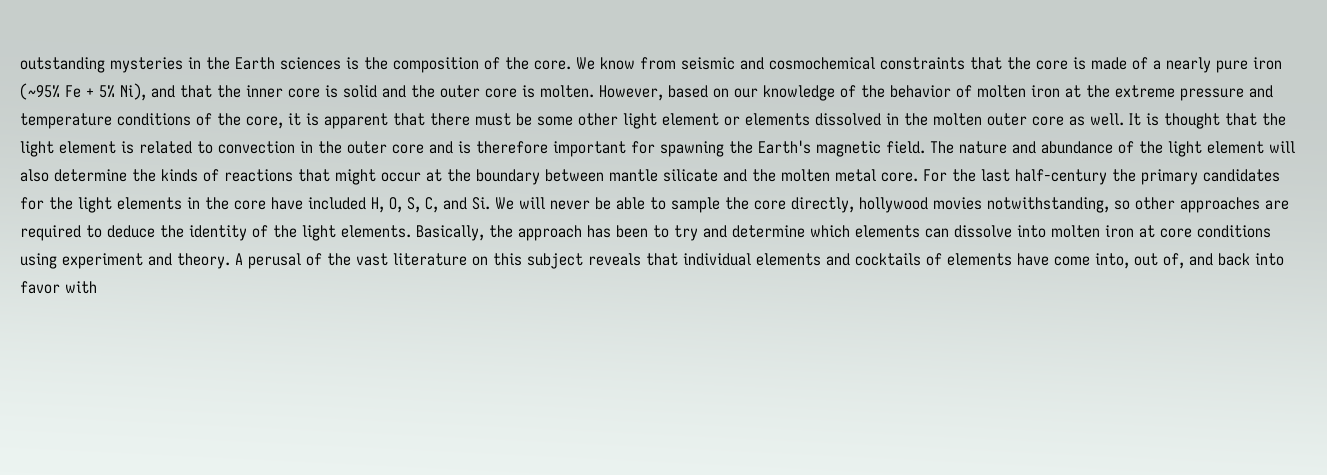outstanding mysteries in the Earth sciences is the composition of the core. We know from seismic and cosmochemical constraints that the core is made of a nearly pure iron (~95% Fe + 5% Ni), and that the inner core is solid and the outer core is molten. However, based on our knowledge of the behavior of molten iron at the extreme pressure and temperature conditions of the core, it is apparent that there must be some other light element or elements dissolved in the molten outer core as well. It is thought that the light element is related to convection in the outer core and is therefore important for spawning the Earth's magnetic field. The nature and abundance of the light element will also determine the kinds of reactions that might occur at the boundary between mantle silicate and the molten metal core. For the last half-century the primary candidates for the light elements in the core have included H, O, S, C, and Si. We will never be able to sample the core directly, hollywood movies notwithstanding, so other approaches are required to deduce the identity of the light elements. Basically, the approach has been to try and determine which elements can dissolve into molten iron at core conditions using experiment and theory. A perusal of the vast literature on this subject reveals that individual elements and cocktails of elements have come into, out of, and back into favor with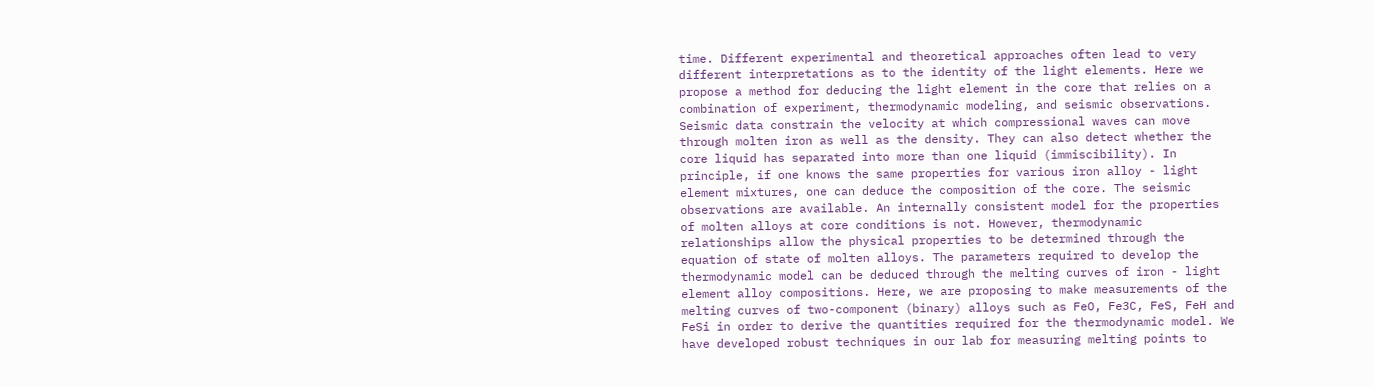time. Different experimental and theoretical approaches often lead to very different interpretations as to the identity of the light elements. Here we propose a method for deducing the light element in the core that relies on a combination of experiment, thermodynamic modeling, and seismic observations. Seismic data constrain the velocity at which compressional waves can move through molten iron as well as the density. They can also detect whether the core liquid has separated into more than one liquid (immiscibility). In principle, if one knows the same properties for various iron alloy - light element mixtures, one can deduce the composition of the core. The seismic observations are available. An internally consistent model for the properties of molten alloys at core conditions is not. However, thermodynamic relationships allow the physical properties to be determined through the equation of state of molten alloys. The parameters required to develop the thermodynamic model can be deduced through the melting curves of iron - light element alloy compositions. Here, we are proposing to make measurements of the melting curves of two-component (binary) alloys such as FeO, Fe3C, FeS, FeH and FeSi in order to derive the quantities required for the thermodynamic model. We have developed robust techniques in our lab for measuring melting points to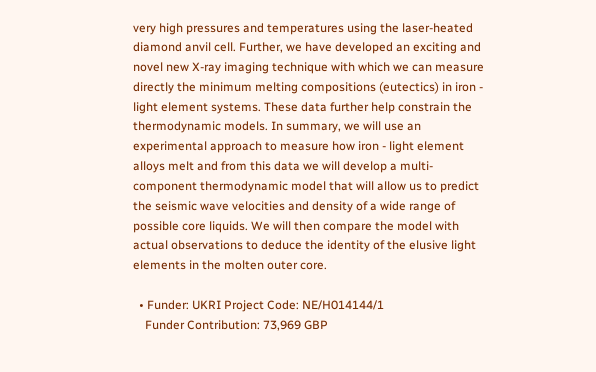very high pressures and temperatures using the laser-heated diamond anvil cell. Further, we have developed an exciting and novel new X-ray imaging technique with which we can measure directly the minimum melting compositions (eutectics) in iron - light element systems. These data further help constrain the thermodynamic models. In summary, we will use an experimental approach to measure how iron - light element alloys melt and from this data we will develop a multi-component thermodynamic model that will allow us to predict the seismic wave velocities and density of a wide range of possible core liquids. We will then compare the model with actual observations to deduce the identity of the elusive light elements in the molten outer core.

  • Funder: UKRI Project Code: NE/H014144/1
    Funder Contribution: 73,969 GBP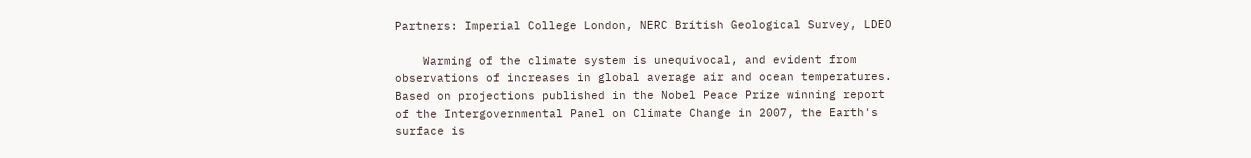Partners: Imperial College London, NERC British Geological Survey, LDEO

    Warming of the climate system is unequivocal, and evident from observations of increases in global average air and ocean temperatures. Based on projections published in the Nobel Peace Prize winning report of the Intergovernmental Panel on Climate Change in 2007, the Earth's surface is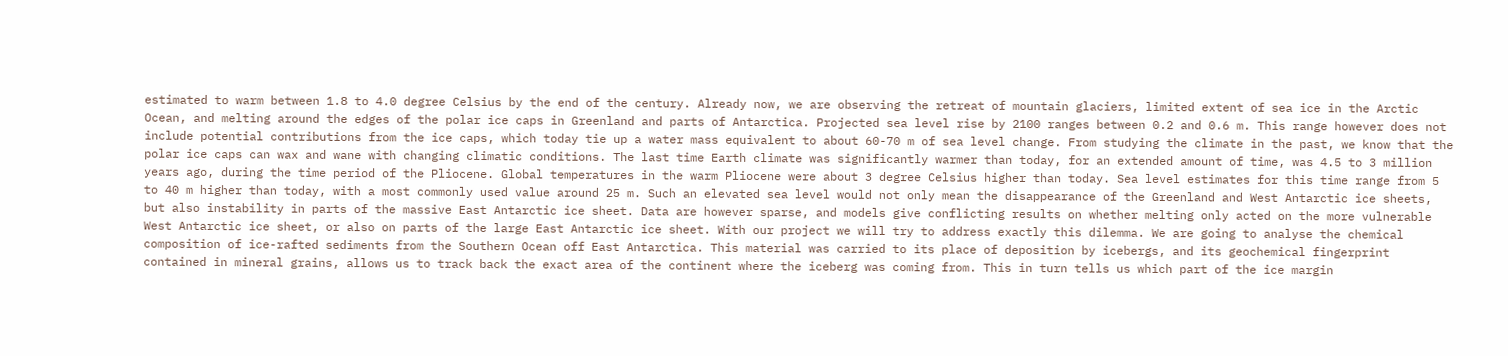estimated to warm between 1.8 to 4.0 degree Celsius by the end of the century. Already now, we are observing the retreat of mountain glaciers, limited extent of sea ice in the Arctic Ocean, and melting around the edges of the polar ice caps in Greenland and parts of Antarctica. Projected sea level rise by 2100 ranges between 0.2 and 0.6 m. This range however does not include potential contributions from the ice caps, which today tie up a water mass equivalent to about 60-70 m of sea level change. From studying the climate in the past, we know that the polar ice caps can wax and wane with changing climatic conditions. The last time Earth climate was significantly warmer than today, for an extended amount of time, was 4.5 to 3 million years ago, during the time period of the Pliocene. Global temperatures in the warm Pliocene were about 3 degree Celsius higher than today. Sea level estimates for this time range from 5 to 40 m higher than today, with a most commonly used value around 25 m. Such an elevated sea level would not only mean the disappearance of the Greenland and West Antarctic ice sheets, but also instability in parts of the massive East Antarctic ice sheet. Data are however sparse, and models give conflicting results on whether melting only acted on the more vulnerable West Antarctic ice sheet, or also on parts of the large East Antarctic ice sheet. With our project we will try to address exactly this dilemma. We are going to analyse the chemical composition of ice-rafted sediments from the Southern Ocean off East Antarctica. This material was carried to its place of deposition by icebergs, and its geochemical fingerprint contained in mineral grains, allows us to track back the exact area of the continent where the iceberg was coming from. This in turn tells us which part of the ice margin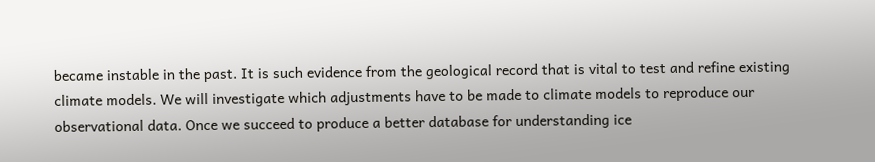became instable in the past. It is such evidence from the geological record that is vital to test and refine existing climate models. We will investigate which adjustments have to be made to climate models to reproduce our observational data. Once we succeed to produce a better database for understanding ice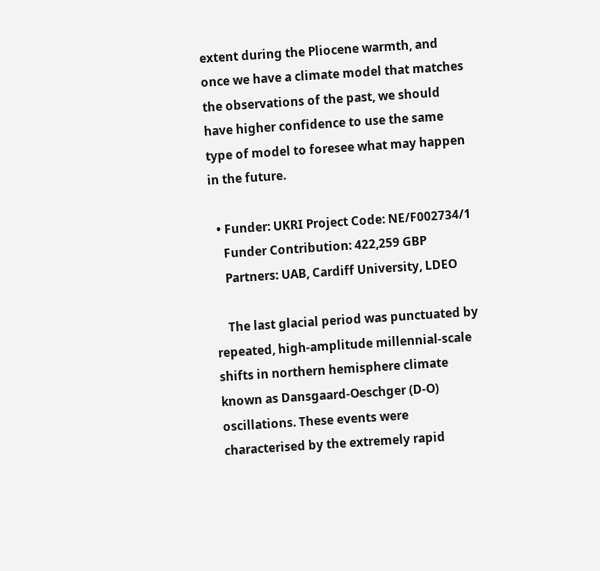extent during the Pliocene warmth, and once we have a climate model that matches the observations of the past, we should have higher confidence to use the same type of model to foresee what may happen in the future.

  • Funder: UKRI Project Code: NE/F002734/1
    Funder Contribution: 422,259 GBP
    Partners: UAB, Cardiff University, LDEO

    The last glacial period was punctuated by repeated, high-amplitude millennial-scale shifts in northern hemisphere climate known as Dansgaard-Oeschger (D-O) oscillations. These events were characterised by the extremely rapid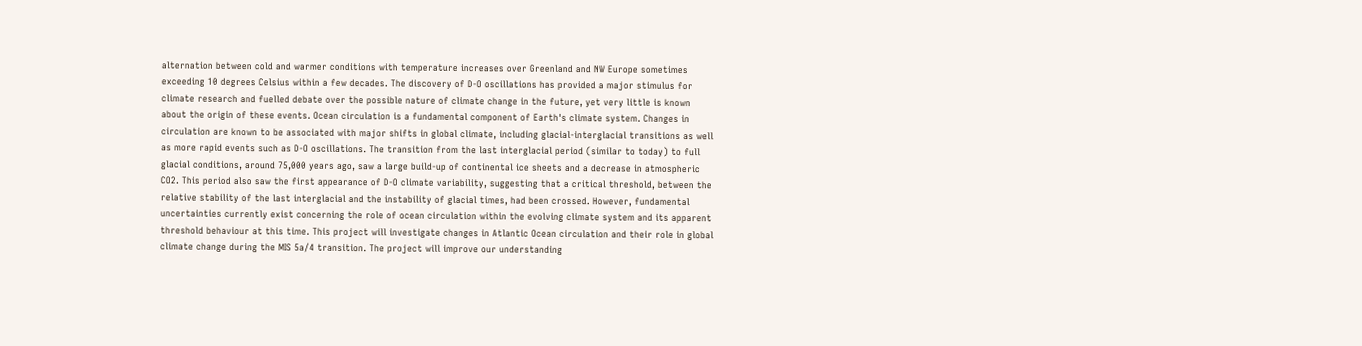alternation between cold and warmer conditions with temperature increases over Greenland and NW Europe sometimes exceeding 10 degrees Celsius within a few decades. The discovery of D-O oscillations has provided a major stimulus for climate research and fuelled debate over the possible nature of climate change in the future, yet very little is known about the origin of these events. Ocean circulation is a fundamental component of Earth's climate system. Changes in circulation are known to be associated with major shifts in global climate, including glacial-interglacial transitions as well as more rapid events such as D-O oscillations. The transition from the last interglacial period (similar to today) to full glacial conditions, around 75,000 years ago, saw a large build-up of continental ice sheets and a decrease in atmospheric CO2. This period also saw the first appearance of D-O climate variability, suggesting that a critical threshold, between the relative stability of the last interglacial and the instability of glacial times, had been crossed. However, fundamental uncertainties currently exist concerning the role of ocean circulation within the evolving climate system and its apparent threshold behaviour at this time. This project will investigate changes in Atlantic Ocean circulation and their role in global climate change during the MIS 5a/4 transition. The project will improve our understanding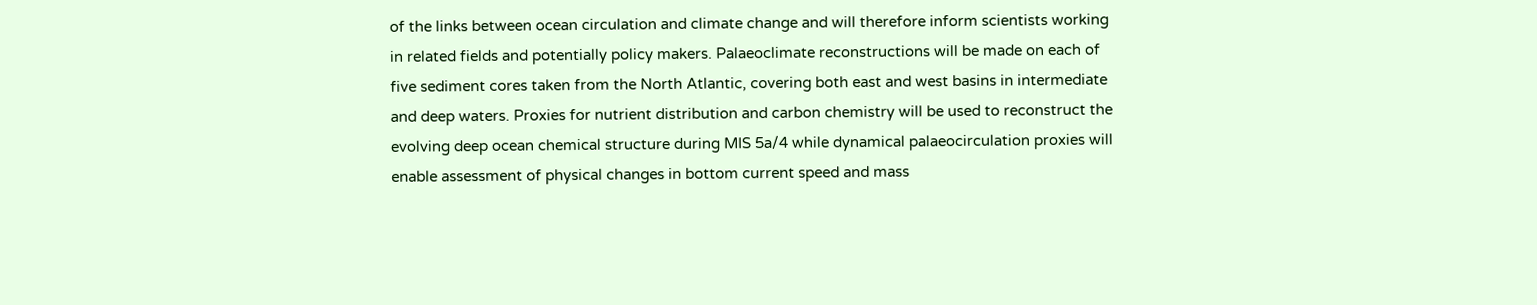of the links between ocean circulation and climate change and will therefore inform scientists working in related fields and potentially policy makers. Palaeoclimate reconstructions will be made on each of five sediment cores taken from the North Atlantic, covering both east and west basins in intermediate and deep waters. Proxies for nutrient distribution and carbon chemistry will be used to reconstruct the evolving deep ocean chemical structure during MIS 5a/4 while dynamical palaeocirculation proxies will enable assessment of physical changes in bottom current speed and mass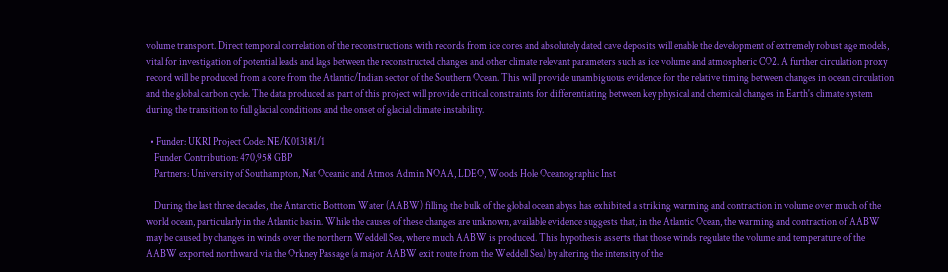volume transport. Direct temporal correlation of the reconstructions with records from ice cores and absolutely dated cave deposits will enable the development of extremely robust age models, vital for investigation of potential leads and lags between the reconstructed changes and other climate relevant parameters such as ice volume and atmospheric CO2. A further circulation proxy record will be produced from a core from the Atlantic/Indian sector of the Southern Ocean. This will provide unambiguous evidence for the relative timing between changes in ocean circulation and the global carbon cycle. The data produced as part of this project will provide critical constraints for differentiating between key physical and chemical changes in Earth's climate system during the transition to full glacial conditions and the onset of glacial climate instability.

  • Funder: UKRI Project Code: NE/K013181/1
    Funder Contribution: 470,958 GBP
    Partners: University of Southampton, Nat Oceanic and Atmos Admin NOAA, LDEO, Woods Hole Oceanographic Inst

    During the last three decades, the Antarctic Botttom Water (AABW) filling the bulk of the global ocean abyss has exhibited a striking warming and contraction in volume over much of the world ocean, particularly in the Atlantic basin. While the causes of these changes are unknown, available evidence suggests that, in the Atlantic Ocean, the warming and contraction of AABW may be caused by changes in winds over the northern Weddell Sea, where much AABW is produced. This hypothesis asserts that those winds regulate the volume and temperature of the AABW exported northward via the Orkney Passage (a major AABW exit route from the Weddell Sea) by altering the intensity of the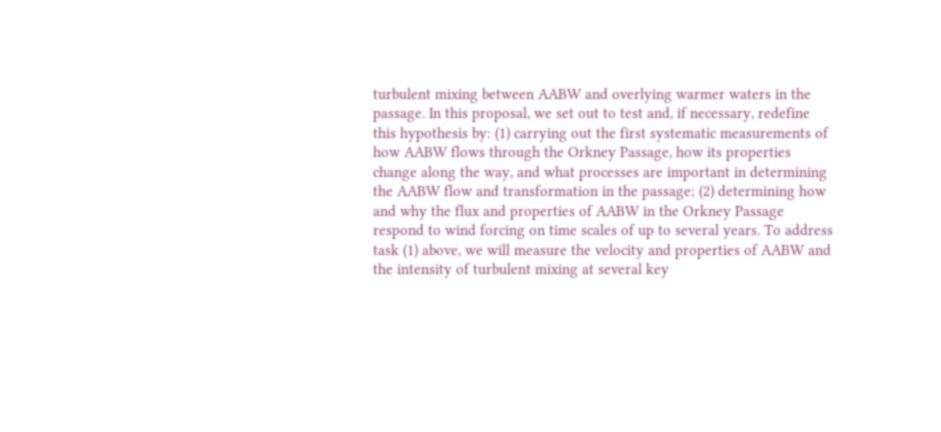turbulent mixing between AABW and overlying warmer waters in the passage. In this proposal, we set out to test and, if necessary, redefine this hypothesis by: (1) carrying out the first systematic measurements of how AABW flows through the Orkney Passage, how its properties change along the way, and what processes are important in determining the AABW flow and transformation in the passage; (2) determining how and why the flux and properties of AABW in the Orkney Passage respond to wind forcing on time scales of up to several years. To address task (1) above, we will measure the velocity and properties of AABW and the intensity of turbulent mixing at several key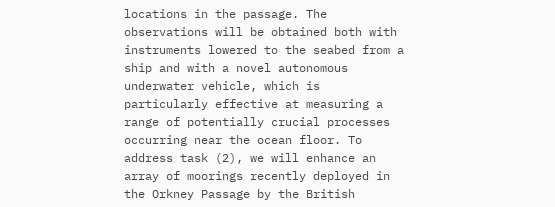locations in the passage. The observations will be obtained both with instruments lowered to the seabed from a ship and with a novel autonomous underwater vehicle, which is particularly effective at measuring a range of potentially crucial processes occurring near the ocean floor. To address task (2), we will enhance an array of moorings recently deployed in the Orkney Passage by the British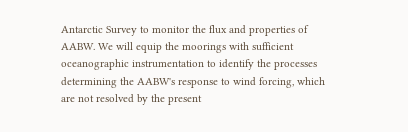Antarctic Survey to monitor the flux and properties of AABW. We will equip the moorings with sufficient oceanographic instrumentation to identify the processes determining the AABW's response to wind forcing, which are not resolved by the present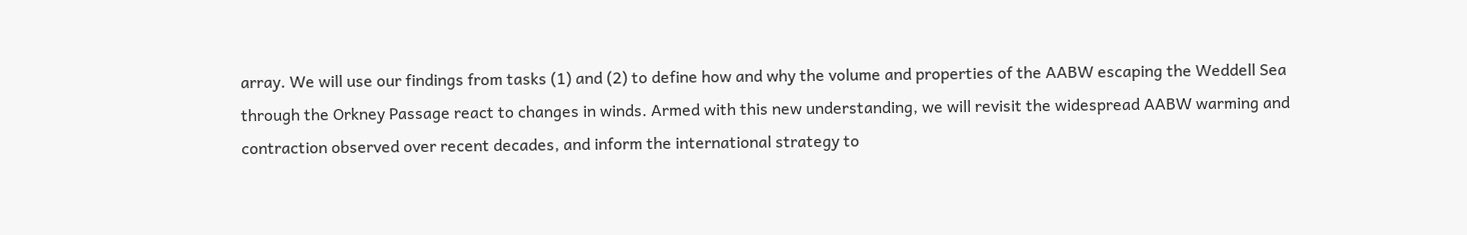array. We will use our findings from tasks (1) and (2) to define how and why the volume and properties of the AABW escaping the Weddell Sea through the Orkney Passage react to changes in winds. Armed with this new understanding, we will revisit the widespread AABW warming and contraction observed over recent decades, and inform the international strategy to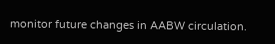monitor future changes in AABW circulation.